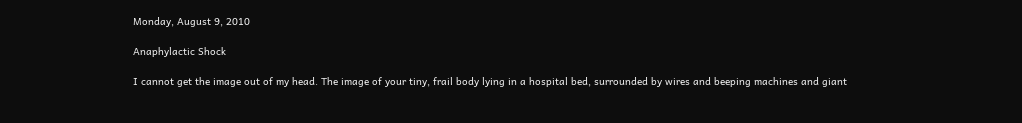Monday, August 9, 2010

Anaphylactic Shock

I cannot get the image out of my head. The image of your tiny, frail body lying in a hospital bed, surrounded by wires and beeping machines and giant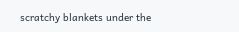scratchy blankets under the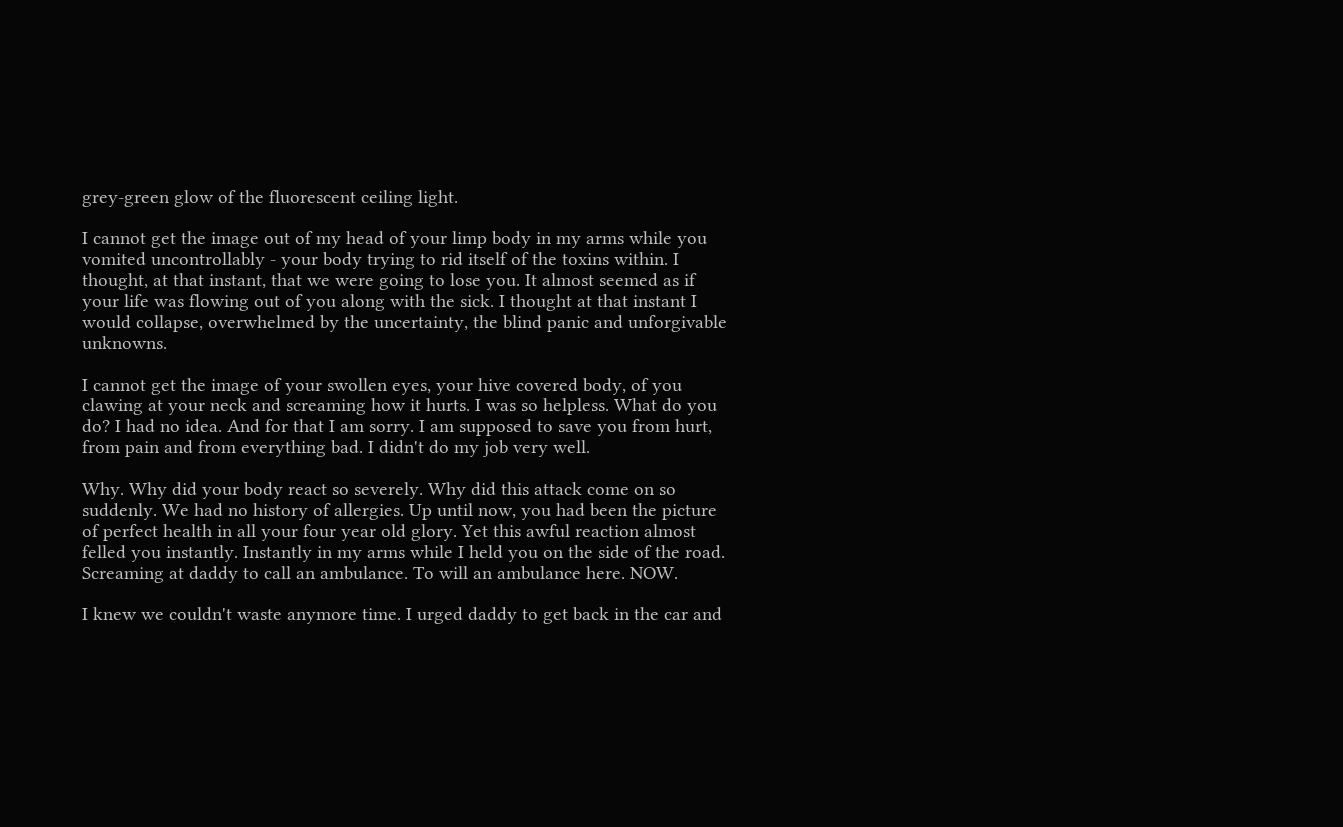grey-green glow of the fluorescent ceiling light.

I cannot get the image out of my head of your limp body in my arms while you vomited uncontrollably - your body trying to rid itself of the toxins within. I thought, at that instant, that we were going to lose you. It almost seemed as if your life was flowing out of you along with the sick. I thought at that instant I would collapse, overwhelmed by the uncertainty, the blind panic and unforgivable unknowns.

I cannot get the image of your swollen eyes, your hive covered body, of you clawing at your neck and screaming how it hurts. I was so helpless. What do you do? I had no idea. And for that I am sorry. I am supposed to save you from hurt, from pain and from everything bad. I didn't do my job very well.

Why. Why did your body react so severely. Why did this attack come on so suddenly. We had no history of allergies. Up until now, you had been the picture of perfect health in all your four year old glory. Yet this awful reaction almost felled you instantly. Instantly in my arms while I held you on the side of the road. Screaming at daddy to call an ambulance. To will an ambulance here. NOW.

I knew we couldn't waste anymore time. I urged daddy to get back in the car and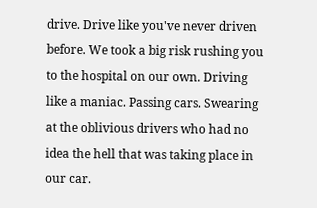drive. Drive like you've never driven before. We took a big risk rushing you to the hospital on our own. Driving like a maniac. Passing cars. Swearing at the oblivious drivers who had no idea the hell that was taking place in our car.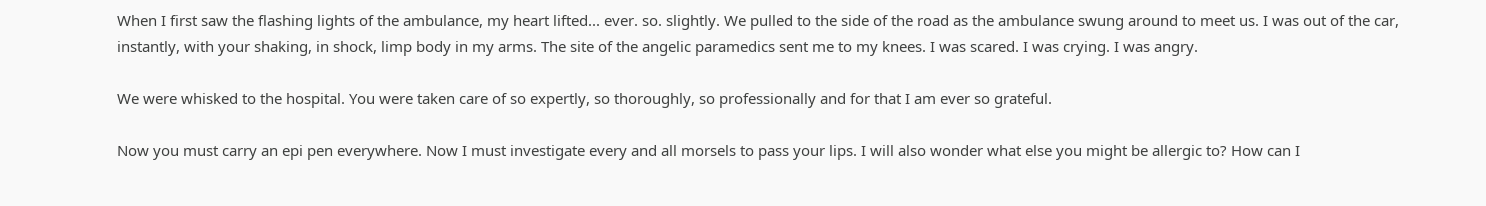When I first saw the flashing lights of the ambulance, my heart lifted... ever. so. slightly. We pulled to the side of the road as the ambulance swung around to meet us. I was out of the car, instantly, with your shaking, in shock, limp body in my arms. The site of the angelic paramedics sent me to my knees. I was scared. I was crying. I was angry.

We were whisked to the hospital. You were taken care of so expertly, so thoroughly, so professionally and for that I am ever so grateful.

Now you must carry an epi pen everywhere. Now I must investigate every and all morsels to pass your lips. I will also wonder what else you might be allergic to? How can I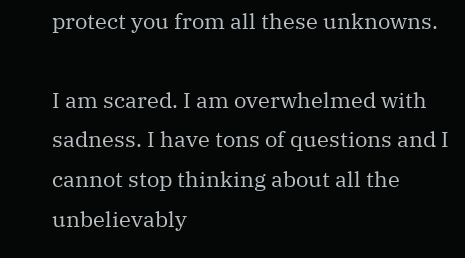protect you from all these unknowns.

I am scared. I am overwhelmed with sadness. I have tons of questions and I cannot stop thinking about all the unbelievably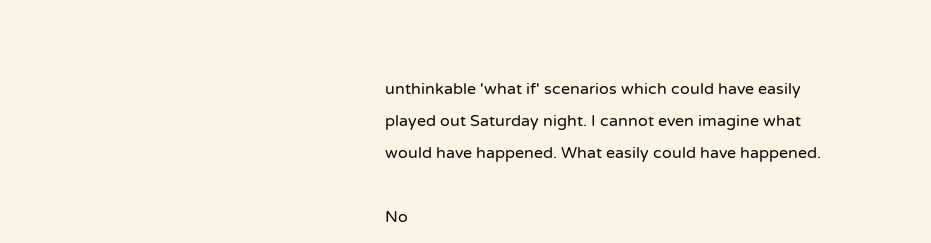unthinkable 'what if' scenarios which could have easily played out Saturday night. I cannot even imagine what would have happened. What easily could have happened.

No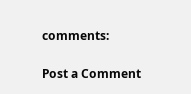comments:

Post a Comment